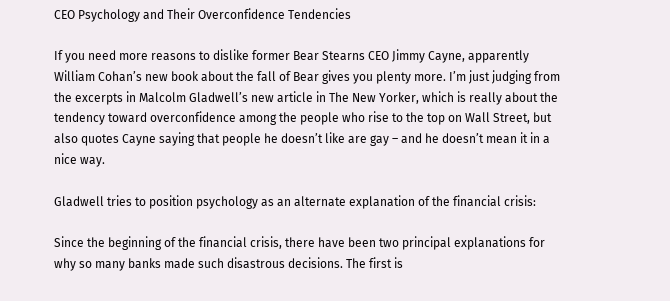CEO Psychology and Their Overconfidence Tendencies

If you need more reasons to dislike former Bear Stearns CEO Jimmy Cayne, apparently William Cohan’s new book about the fall of Bear gives you plenty more. I’m just judging from the excerpts in Malcolm Gladwell’s new article in The New Yorker, which is really about the tendency toward overconfidence among the people who rise to the top on Wall Street, but also quotes Cayne saying that people he doesn’t like are gay – and he doesn’t mean it in a nice way.

Gladwell tries to position psychology as an alternate explanation of the financial crisis:

Since the beginning of the financial crisis, there have been two principal explanations for why so many banks made such disastrous decisions. The first is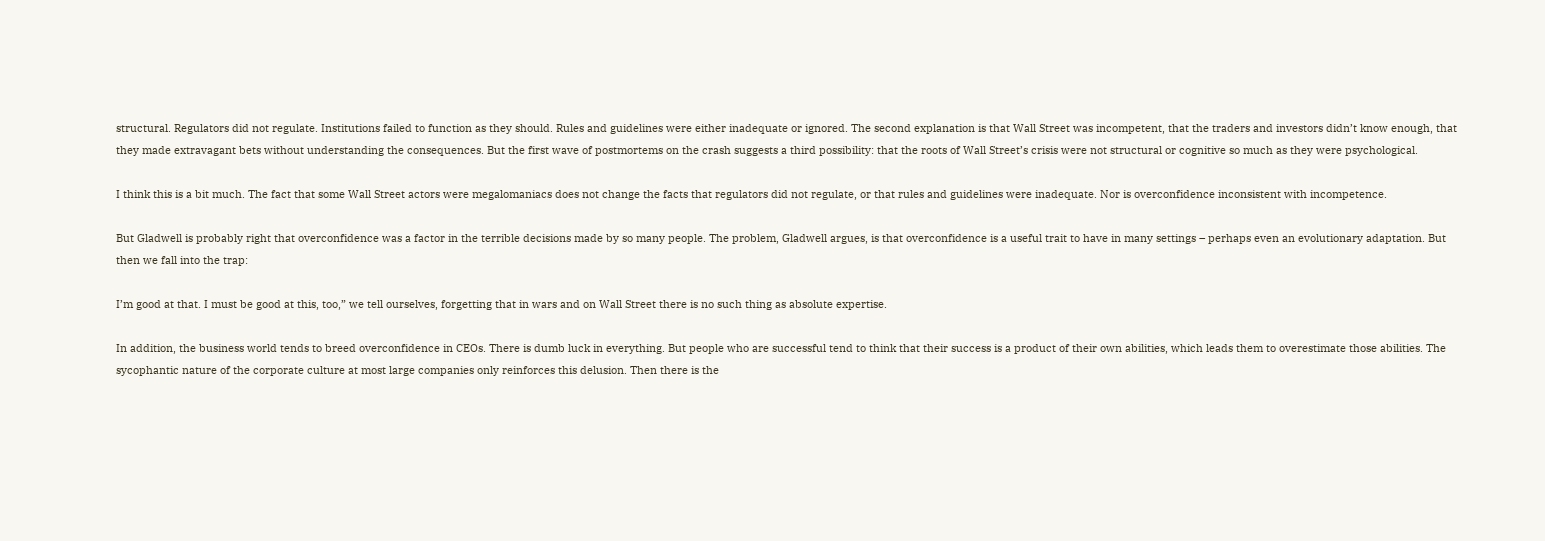structural. Regulators did not regulate. Institutions failed to function as they should. Rules and guidelines were either inadequate or ignored. The second explanation is that Wall Street was incompetent, that the traders and investors didn’t know enough, that they made extravagant bets without understanding the consequences. But the first wave of postmortems on the crash suggests a third possibility: that the roots of Wall Street’s crisis were not structural or cognitive so much as they were psychological.

I think this is a bit much. The fact that some Wall Street actors were megalomaniacs does not change the facts that regulators did not regulate, or that rules and guidelines were inadequate. Nor is overconfidence inconsistent with incompetence.

But Gladwell is probably right that overconfidence was a factor in the terrible decisions made by so many people. The problem, Gladwell argues, is that overconfidence is a useful trait to have in many settings – perhaps even an evolutionary adaptation. But then we fall into the trap:

I’m good at that. I must be good at this, too,” we tell ourselves, forgetting that in wars and on Wall Street there is no such thing as absolute expertise.

In addition, the business world tends to breed overconfidence in CEOs. There is dumb luck in everything. But people who are successful tend to think that their success is a product of their own abilities, which leads them to overestimate those abilities. The sycophantic nature of the corporate culture at most large companies only reinforces this delusion. Then there is the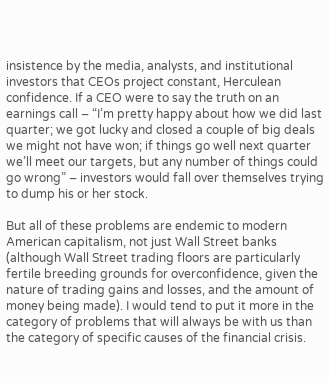insistence by the media, analysts, and institutional investors that CEOs project constant, Herculean confidence. If a CEO were to say the truth on an earnings call – “I’m pretty happy about how we did last quarter; we got lucky and closed a couple of big deals we might not have won; if things go well next quarter we’ll meet our targets, but any number of things could go wrong” – investors would fall over themselves trying to dump his or her stock.

But all of these problems are endemic to modern American capitalism, not just Wall Street banks (although Wall Street trading floors are particularly fertile breeding grounds for overconfidence, given the nature of trading gains and losses, and the amount of money being made). I would tend to put it more in the category of problems that will always be with us than the category of specific causes of the financial crisis.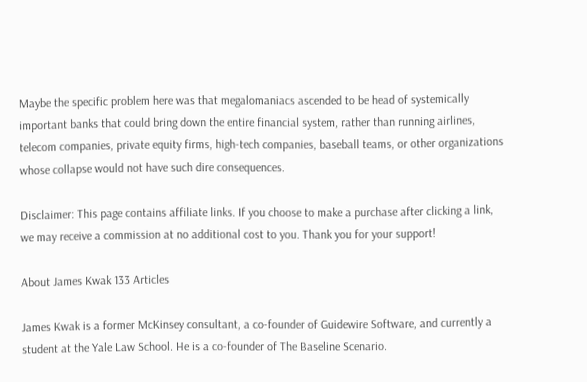Maybe the specific problem here was that megalomaniacs ascended to be head of systemically important banks that could bring down the entire financial system, rather than running airlines, telecom companies, private equity firms, high-tech companies, baseball teams, or other organizations whose collapse would not have such dire consequences.

Disclaimer: This page contains affiliate links. If you choose to make a purchase after clicking a link, we may receive a commission at no additional cost to you. Thank you for your support!

About James Kwak 133 Articles

James Kwak is a former McKinsey consultant, a co-founder of Guidewire Software, and currently a student at the Yale Law School. He is a co-founder of The Baseline Scenario.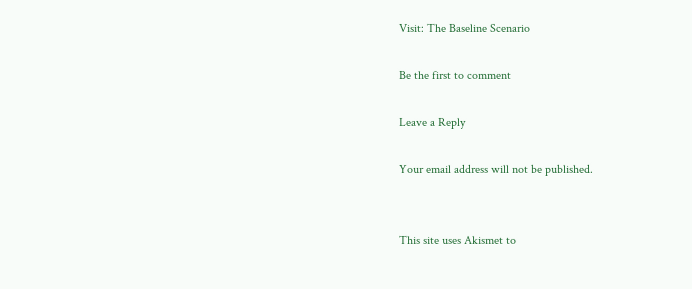Visit: The Baseline Scenario

Be the first to comment

Leave a Reply

Your email address will not be published.


This site uses Akismet to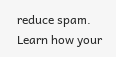reduce spam. Learn how your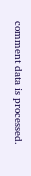comment data is processed.